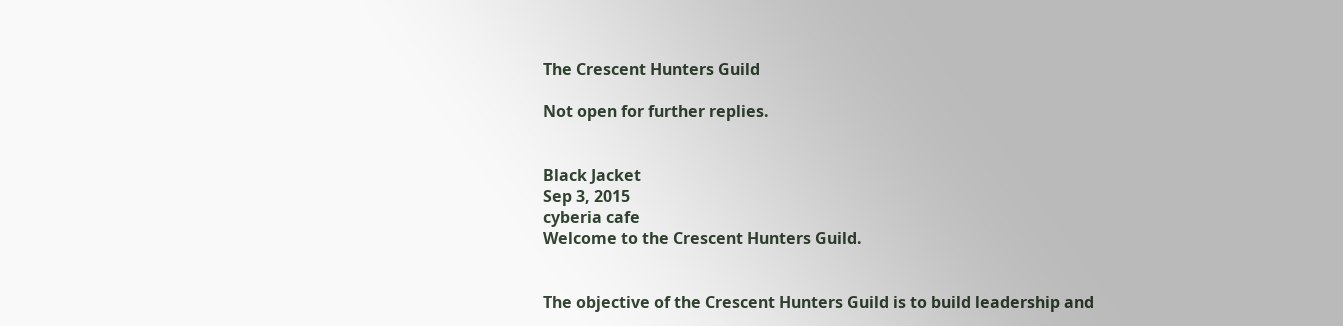The Crescent Hunters Guild

Not open for further replies.


Black Jacket
Sep 3, 2015
cyberia cafe
Welcome to the Crescent Hunters Guild.


The objective of the Crescent Hunters Guild is to build leadership and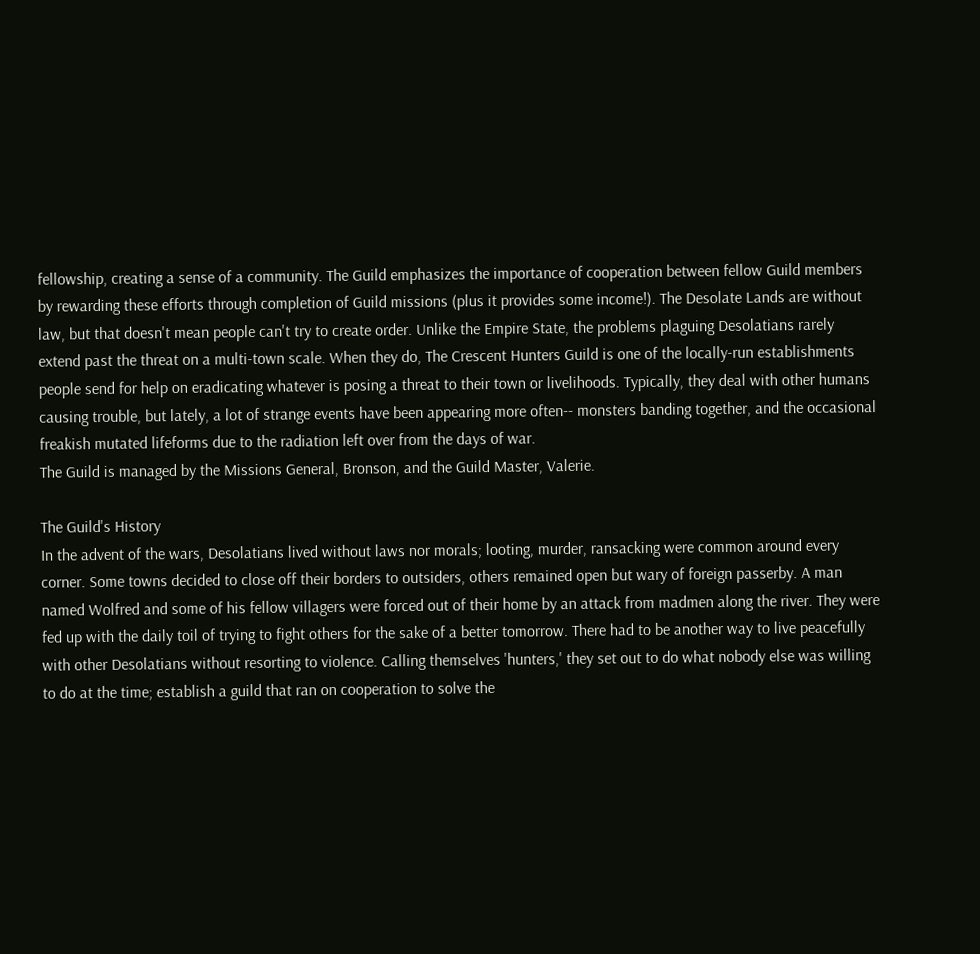fellowship, creating a sense of a community. The Guild emphasizes the importance of cooperation between fellow Guild members by rewarding these efforts through completion of Guild missions (plus it provides some income!). The Desolate Lands are without law, but that doesn't mean people can't try to create order. Unlike the Empire State, the problems plaguing Desolatians rarely extend past the threat on a multi-town scale. When they do, The Crescent Hunters Guild is one of the locally-run establishments people send for help on eradicating whatever is posing a threat to their town or livelihoods. Typically, they deal with other humans causing trouble, but lately, a lot of strange events have been appearing more often-- monsters banding together, and the occasional freakish mutated lifeforms due to the radiation left over from the days of war.
The Guild is managed by the Missions General, Bronson, and the Guild Master, Valerie.

The Guild's History
In the advent of the wars, Desolatians lived without laws nor morals; looting, murder, ransacking were common around every corner. Some towns decided to close off their borders to outsiders, others remained open but wary of foreign passerby. A man named Wolfred and some of his fellow villagers were forced out of their home by an attack from madmen along the river. They were fed up with the daily toil of trying to fight others for the sake of a better tomorrow. There had to be another way to live peacefully with other Desolatians without resorting to violence. Calling themselves 'hunters,' they set out to do what nobody else was willing to do at the time; establish a guild that ran on cooperation to solve the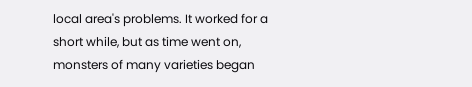local area's problems. It worked for a short while, but as time went on, monsters of many varieties began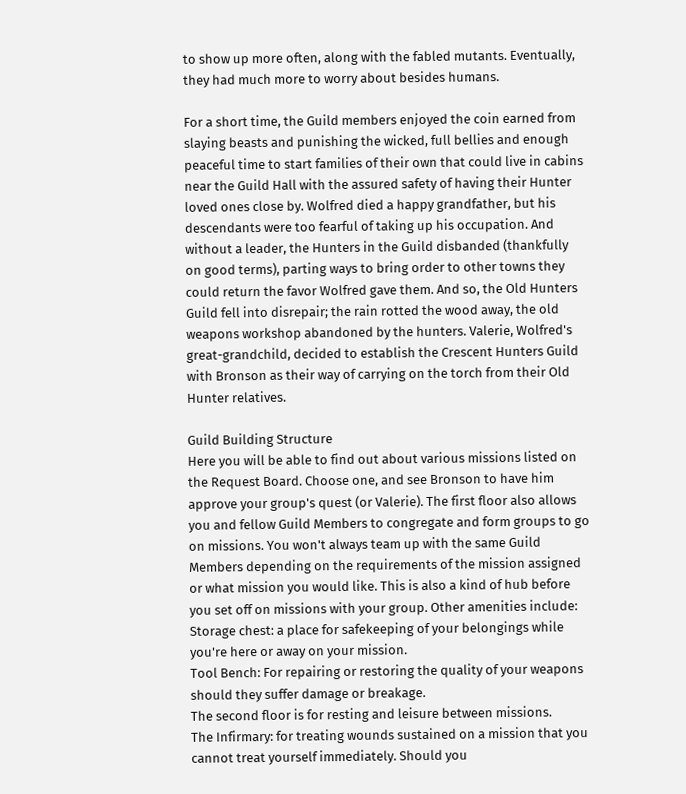to show up more often, along with the fabled mutants. Eventually, they had much more to worry about besides humans.

For a short time, the Guild members enjoyed the coin earned from slaying beasts and punishing the wicked, full bellies and enough peaceful time to start families of their own that could live in cabins near the Guild Hall with the assured safety of having their Hunter loved ones close by. Wolfred died a happy grandfather, but his descendants were too fearful of taking up his occupation. And without a leader, the Hunters in the Guild disbanded (thankfully on good terms), parting ways to bring order to other towns they could return the favor Wolfred gave them. And so, the Old Hunters Guild fell into disrepair; the rain rotted the wood away, the old weapons workshop abandoned by the hunters. Valerie, Wolfred's great-grandchild, decided to establish the Crescent Hunters Guild with Bronson as their way of carrying on the torch from their Old Hunter relatives.

Guild Building Structure
Here you will be able to find out about various missions listed on the Request Board. Choose one, and see Bronson to have him approve your group's quest (or Valerie). The first floor also allows you and fellow Guild Members to congregate and form groups to go on missions. You won't always team up with the same Guild Members depending on the requirements of the mission assigned or what mission you would like. This is also a kind of hub before you set off on missions with your group. Other amenities include:
Storage chest: a place for safekeeping of your belongings while you're here or away on your mission.
Tool Bench: For repairing or restoring the quality of your weapons should they suffer damage or breakage.
The second floor is for resting and leisure between missions.
The Infirmary: for treating wounds sustained on a mission that you cannot treat yourself immediately. Should you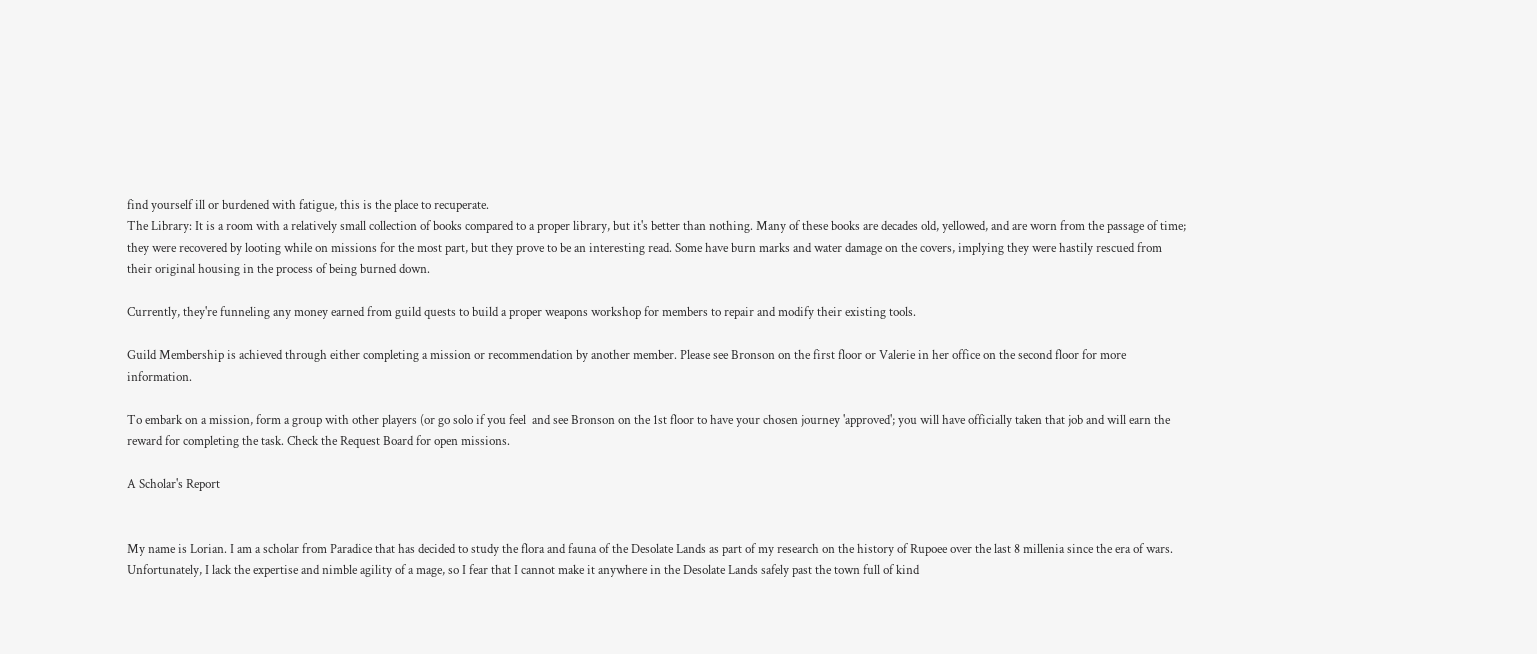find yourself ill or burdened with fatigue, this is the place to recuperate.
The Library: It is a room with a relatively small collection of books compared to a proper library, but it's better than nothing. Many of these books are decades old, yellowed, and are worn from the passage of time; they were recovered by looting while on missions for the most part, but they prove to be an interesting read. Some have burn marks and water damage on the covers, implying they were hastily rescued from their original housing in the process of being burned down.

Currently, they're funneling any money earned from guild quests to build a proper weapons workshop for members to repair and modify their existing tools.

Guild Membership is achieved through either completing a mission or recommendation by another member. Please see Bronson on the first floor or Valerie in her office on the second floor for more information.

To embark on a mission, form a group with other players (or go solo if you feel  and see Bronson on the 1st floor to have your chosen journey 'approved'; you will have officially taken that job and will earn the reward for completing the task. Check the Request Board for open missions.

A Scholar's Report


My name is Lorian. I am a scholar from Paradice that has decided to study the flora and fauna of the Desolate Lands as part of my research on the history of Rupoee over the last 8 millenia since the era of wars. Unfortunately, I lack the expertise and nimble agility of a mage, so I fear that I cannot make it anywhere in the Desolate Lands safely past the town full of kind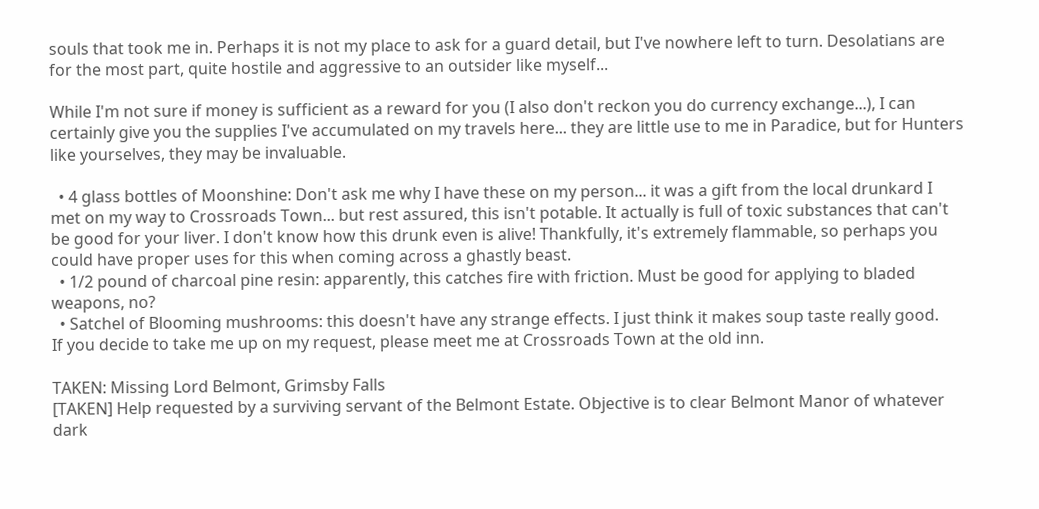souls that took me in. Perhaps it is not my place to ask for a guard detail, but I've nowhere left to turn. Desolatians are for the most part, quite hostile and aggressive to an outsider like myself...

While I'm not sure if money is sufficient as a reward for you (I also don't reckon you do currency exchange...), I can certainly give you the supplies I've accumulated on my travels here... they are little use to me in Paradice, but for Hunters like yourselves, they may be invaluable.

  • 4 glass bottles of Moonshine: Don't ask me why I have these on my person... it was a gift from the local drunkard I met on my way to Crossroads Town... but rest assured, this isn't potable. It actually is full of toxic substances that can't be good for your liver. I don't know how this drunk even is alive! Thankfully, it's extremely flammable, so perhaps you could have proper uses for this when coming across a ghastly beast.
  • 1/2 pound of charcoal pine resin: apparently, this catches fire with friction. Must be good for applying to bladed weapons, no?
  • Satchel of Blooming mushrooms: this doesn't have any strange effects. I just think it makes soup taste really good.
If you decide to take me up on my request, please meet me at Crossroads Town at the old inn.

TAKEN: Missing Lord Belmont, Grimsby Falls
[TAKEN] Help requested by a surviving servant of the Belmont Estate. Objective is to clear Belmont Manor of whatever dark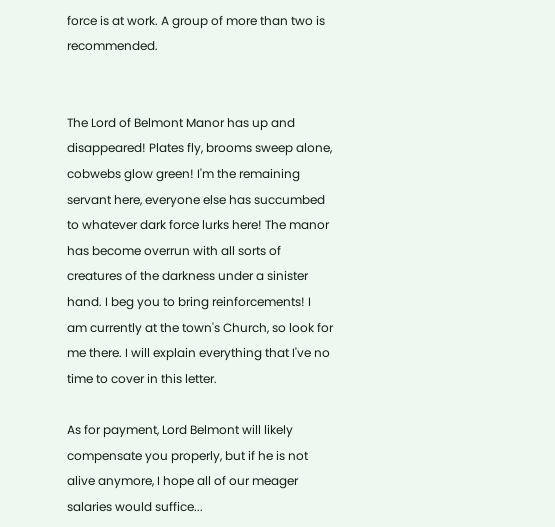force is at work. A group of more than two is recommended.


The Lord of Belmont Manor has up and disappeared! Plates fly, brooms sweep alone, cobwebs glow green! I'm the remaining servant here, everyone else has succumbed to whatever dark force lurks here! The manor has become overrun with all sorts of creatures of the darkness under a sinister hand. I beg you to bring reinforcements! I am currently at the town's Church, so look for me there. I will explain everything that I've no time to cover in this letter.

As for payment, Lord Belmont will likely compensate you properly, but if he is not alive anymore, I hope all of our meager salaries would suffice...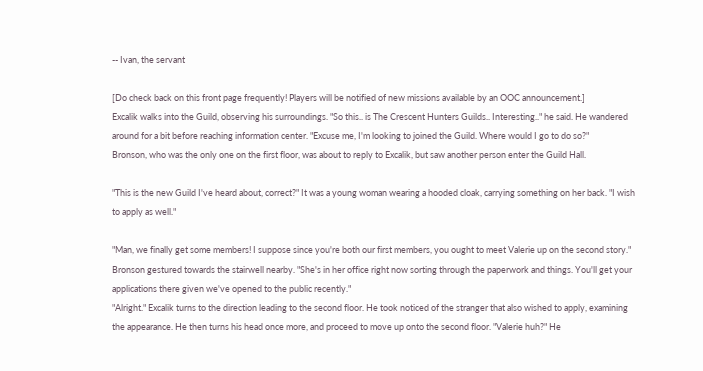-- Ivan, the servant

[Do check back on this front page frequently! Players will be notified of new missions available by an OOC announcement.]
Excalik walks into the Guild, observing his surroundings. "So this.. is The Crescent Hunters Guilds.. Interesting.." he said. He wandered around for a bit before reaching information center. "Excuse me, I'm looking to joined the Guild. Where would I go to do so?"
Bronson, who was the only one on the first floor, was about to reply to Excalik, but saw another person enter the Guild Hall.

"This is the new Guild I've heard about, correct?" It was a young woman wearing a hooded cloak, carrying something on her back. "I wish to apply as well."

"Man, we finally get some members! I suppose since you're both our first members, you ought to meet Valerie up on the second story." Bronson gestured towards the stairwell nearby. "She's in her office right now sorting through the paperwork and things. You'll get your applications there given we've opened to the public recently."
"Alright." Excalik turns to the direction leading to the second floor. He took noticed of the stranger that also wished to apply, examining the appearance. He then turns his head once more, and proceed to move up onto the second floor. "Valerie huh?" He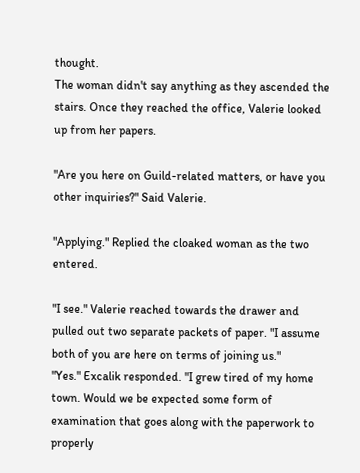thought.
The woman didn't say anything as they ascended the stairs. Once they reached the office, Valerie looked up from her papers.

"Are you here on Guild-related matters, or have you other inquiries?" Said Valerie.

"Applying." Replied the cloaked woman as the two entered.

"I see." Valerie reached towards the drawer and pulled out two separate packets of paper. "I assume both of you are here on terms of joining us."
"Yes." Excalik responded. "I grew tired of my home town. Would we be expected some form of examination that goes along with the paperwork to properly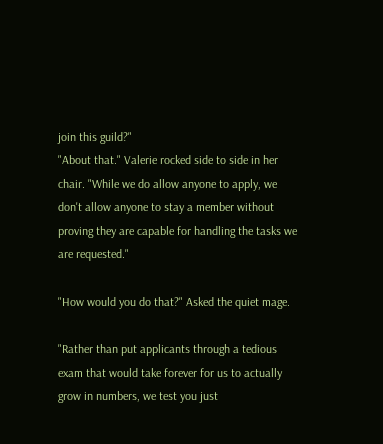join this guild?"
"About that." Valerie rocked side to side in her chair. "While we do allow anyone to apply, we don't allow anyone to stay a member without proving they are capable for handling the tasks we are requested."

"How would you do that?" Asked the quiet mage.

"Rather than put applicants through a tedious exam that would take forever for us to actually grow in numbers, we test you just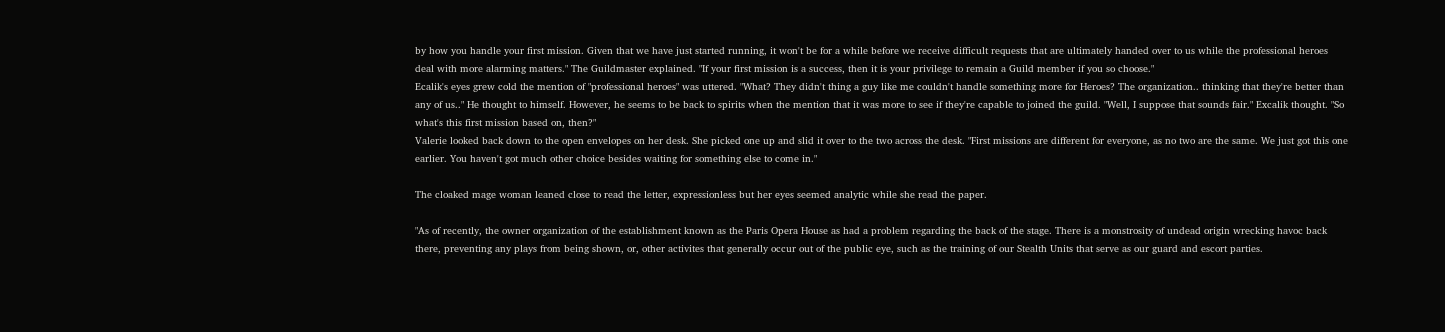by how you handle your first mission. Given that we have just started running, it won't be for a while before we receive difficult requests that are ultimately handed over to us while the professional heroes deal with more alarming matters." The Guildmaster explained. "If your first mission is a success, then it is your privilege to remain a Guild member if you so choose."
Ecalik's eyes grew cold the mention of "professional heroes" was uttered. "What? They didn't thing a guy like me couldn't handle something more for Heroes? The organization.. thinking that they're better than any of us.." He thought to himself. However, he seems to be back to spirits when the mention that it was more to see if they're capable to joined the guild. "Well, I suppose that sounds fair." Excalik thought. "So what's this first mission based on, then?"
Valerie looked back down to the open envelopes on her desk. She picked one up and slid it over to the two across the desk. "First missions are different for everyone, as no two are the same. We just got this one earlier. You haven't got much other choice besides waiting for something else to come in."

The cloaked mage woman leaned close to read the letter, expressionless but her eyes seemed analytic while she read the paper.

"As of recently, the owner organization of the establishment known as the Paris Opera House as had a problem regarding the back of the stage. There is a monstrosity of undead origin wrecking havoc back there, preventing any plays from being shown, or, other activites that generally occur out of the public eye, such as the training of our Stealth Units that serve as our guard and escort parties.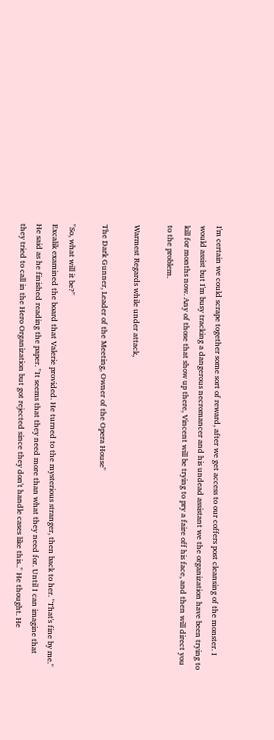I'm certain we could scrape together some sort of reward, after we get access to our coffers post cleansing of the monster. I would assist but I'm busy tracking a dangerous necromancer and his undead assistant we the organization have been trying to kill for months now. Any of those that show up there, Vincent will be trying to pry a faire off his face, and then will direct you to the problem.

Warmest Regards while under attack,

The Dark Gunner, Leader of the Meeting, Owner of the Opera House"

"So, what will it be?"
Excalik examined the board that Valerie provided. He turned to the mysterious stranger, then back to her. "That's fine by me." He said as he finished reading the paper. "It seems that they need more than what they need for. Until I can imagine that they tried to call in the Hero Organization but got rejected since they don't handle cases like this.." He thought. He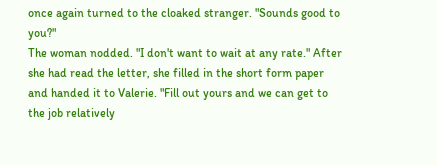once again turned to the cloaked stranger. "Sounds good to you?"
The woman nodded. "I don't want to wait at any rate." After she had read the letter, she filled in the short form paper and handed it to Valerie. "Fill out yours and we can get to the job relatively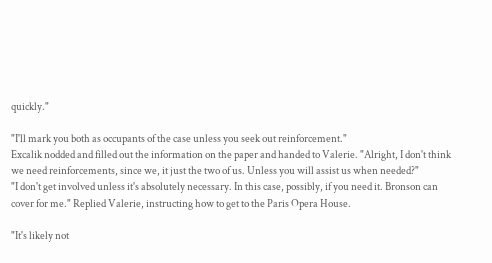quickly."

"I'll mark you both as occupants of the case unless you seek out reinforcement."
Excalik nodded and filled out the information on the paper and handed to Valerie. "Alright, I don't think we need reinforcements, since we, it just the two of us. Unless you will assist us when needed?"
"I don't get involved unless it's absolutely necessary. In this case, possibly, if you need it. Bronson can cover for me." Replied Valerie, instructing how to get to the Paris Opera House.

"It's likely not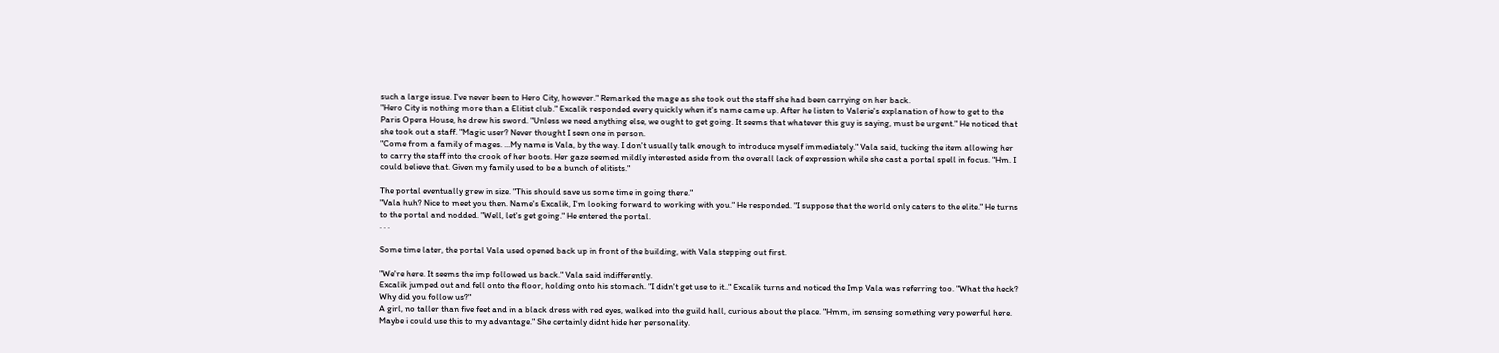such a large issue. I've never been to Hero City, however." Remarked the mage as she took out the staff she had been carrying on her back.
"Hero City is nothing more than a Elitist club." Excalik responded every quickly when it's name came up. After he listen to Valerie's explanation of how to get to the Paris Opera House, he drew his sword. "Unless we need anything else, we ought to get going. It seems that whatever this guy is saying, must be urgent." He noticed that she took out a staff. "Magic user? Never thought I seen one in person.
"Come from a family of mages. ...My name is Vala, by the way. I don't usually talk enough to introduce myself immediately." Vala said, tucking the item allowing her to carry the staff into the crook of her boots. Her gaze seemed mildly interested aside from the overall lack of expression while she cast a portal spell in focus. "Hm. I could believe that. Given my family used to be a bunch of elitists."

The portal eventually grew in size. "This should save us some time in going there."
"Vala huh? Nice to meet you then. Name's Excalik, I'm looking forward to working with you." He responded. "I suppose that the world only caters to the elite." He turns to the portal and nodded. "Well, let's get going." He entered the portal.
. . .

Some time later, the portal Vala used opened back up in front of the building, with Vala stepping out first.

"We're here. It seems the imp followed us back." Vala said indifferently.
Excalik jumped out and fell onto the floor, holding onto his stomach. "I didn't get use to it.." Excalik turns and noticed the Imp Vala was referring too. "What the heck? Why did you follow us?"
A girl, no taller than five feet and in a black dress with red eyes, walked into the guild hall, curious about the place. "Hmm, im sensing something very powerful here. Maybe i could use this to my advantage." She certainly didnt hide her personality.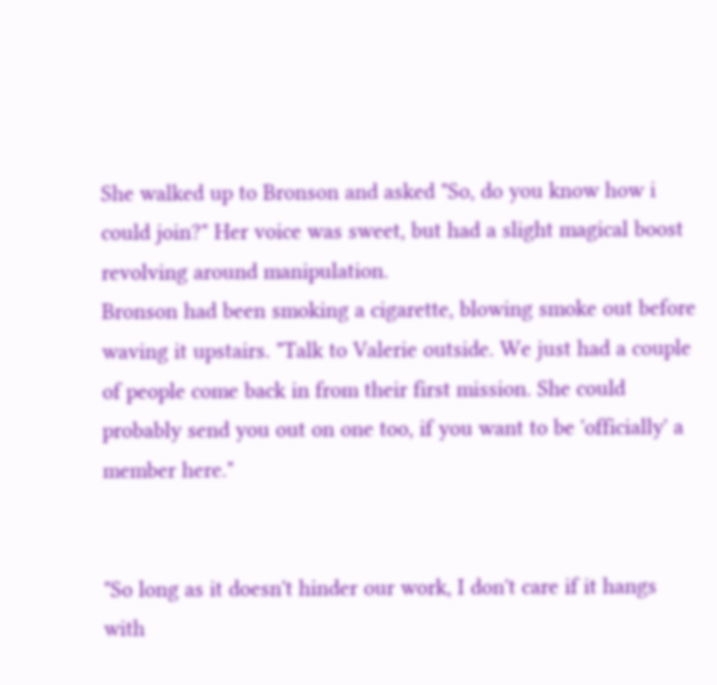She walked up to Bronson and asked "So, do you know how i could join?" Her voice was sweet, but had a slight magical boost revolving around manipulation.
Bronson had been smoking a cigarette, blowing smoke out before waving it upstairs. "Talk to Valerie outside. We just had a couple of people come back in from their first mission. She could probably send you out on one too, if you want to be 'officially' a member here."


"So long as it doesn't hinder our work, I don't care if it hangs with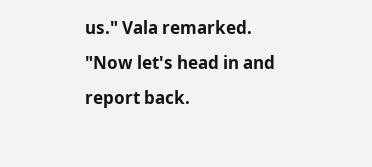us." Vala remarked. "Now let's head in and report back.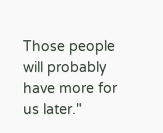Those people will probably have more for us later."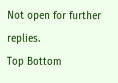Not open for further replies.
Top Bottom